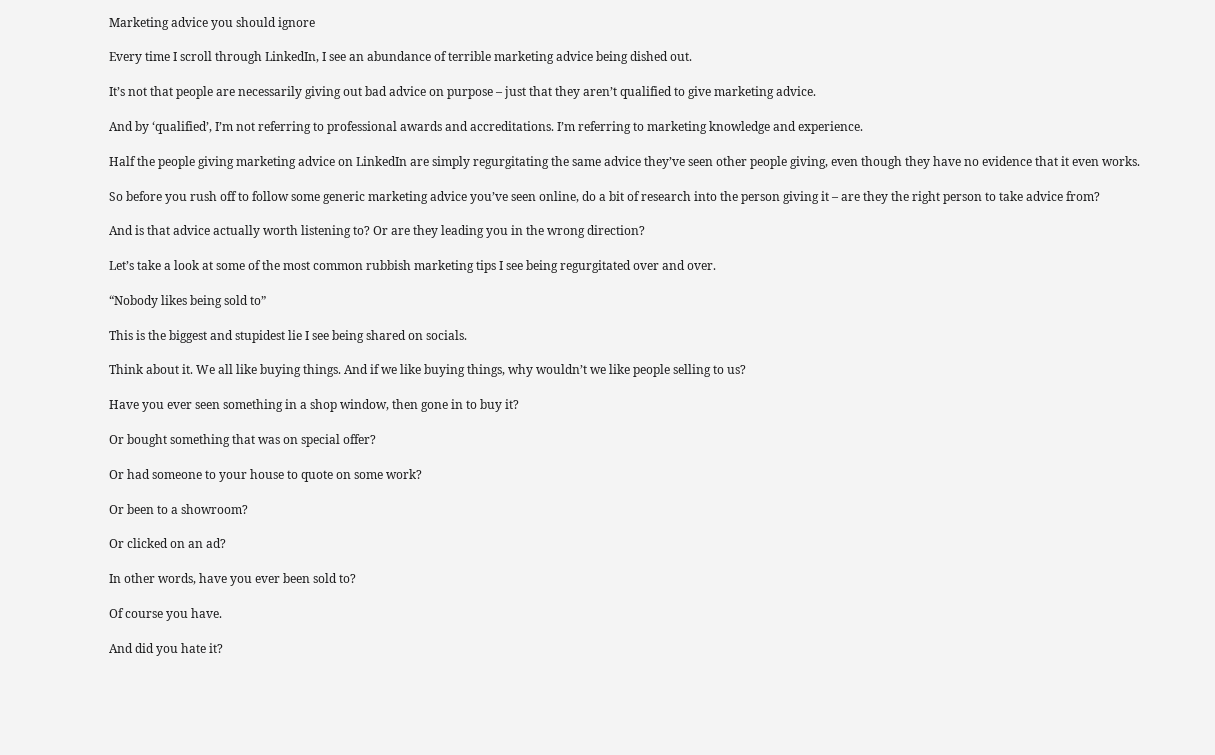Marketing advice you should ignore

Every time I scroll through LinkedIn, I see an abundance of terrible marketing advice being dished out.

It’s not that people are necessarily giving out bad advice on purpose – just that they aren’t qualified to give marketing advice.

And by ‘qualified’, I’m not referring to professional awards and accreditations. I’m referring to marketing knowledge and experience.

Half the people giving marketing advice on LinkedIn are simply regurgitating the same advice they’ve seen other people giving, even though they have no evidence that it even works.

So before you rush off to follow some generic marketing advice you’ve seen online, do a bit of research into the person giving it – are they the right person to take advice from?

And is that advice actually worth listening to? Or are they leading you in the wrong direction?

Let’s take a look at some of the most common rubbish marketing tips I see being regurgitated over and over.

“Nobody likes being sold to”

This is the biggest and stupidest lie I see being shared on socials.

Think about it. We all like buying things. And if we like buying things, why wouldn’t we like people selling to us?

Have you ever seen something in a shop window, then gone in to buy it?

Or bought something that was on special offer?

Or had someone to your house to quote on some work?

Or been to a showroom?

Or clicked on an ad?

In other words, have you ever been sold to?

Of course you have.

And did you hate it?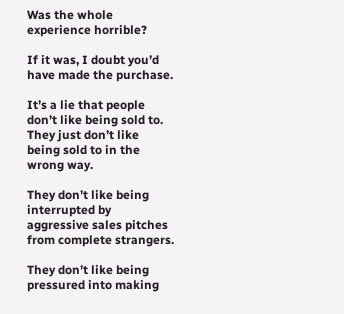Was the whole experience horrible?

If it was, I doubt you’d have made the purchase.

It’s a lie that people don’t like being sold to. They just don’t like being sold to in the wrong way.

They don’t like being interrupted by aggressive sales pitches from complete strangers.

They don’t like being pressured into making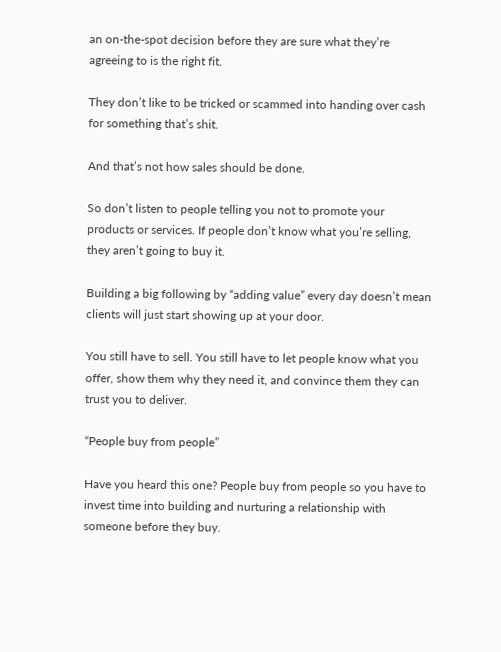an on-the-spot decision before they are sure what they’re agreeing to is the right fit.

They don’t like to be tricked or scammed into handing over cash for something that’s shit.

And that’s not how sales should be done.

So don’t listen to people telling you not to promote your products or services. If people don’t know what you’re selling, they aren’t going to buy it.

Building a big following by “adding value” every day doesn’t mean clients will just start showing up at your door.

You still have to sell. You still have to let people know what you offer, show them why they need it, and convince them they can trust you to deliver.

“People buy from people”

Have you heard this one? People buy from people so you have to invest time into building and nurturing a relationship with someone before they buy.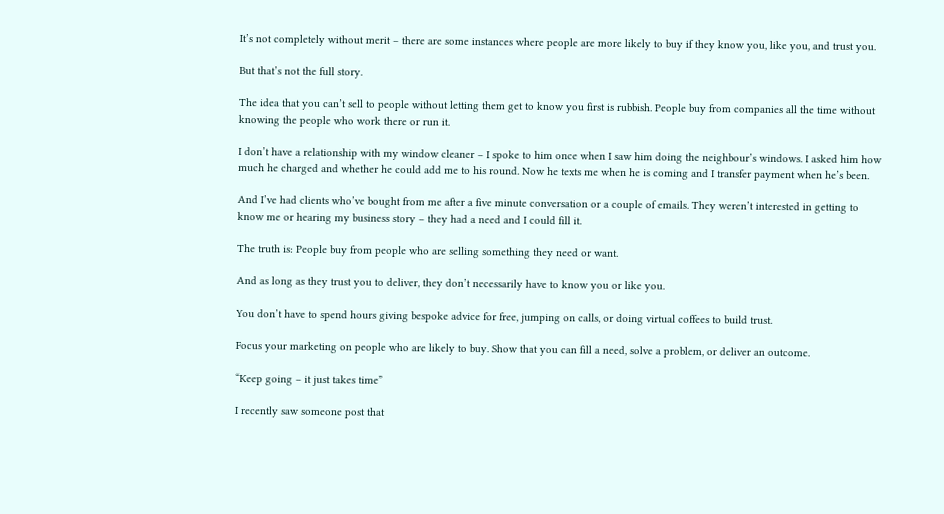It’s not completely without merit – there are some instances where people are more likely to buy if they know you, like you, and trust you.

But that’s not the full story.

The idea that you can’t sell to people without letting them get to know you first is rubbish. People buy from companies all the time without knowing the people who work there or run it.

I don’t have a relationship with my window cleaner – I spoke to him once when I saw him doing the neighbour’s windows. I asked him how much he charged and whether he could add me to his round. Now he texts me when he is coming and I transfer payment when he’s been.

And I’ve had clients who’ve bought from me after a five minute conversation or a couple of emails. They weren’t interested in getting to know me or hearing my business story – they had a need and I could fill it.

The truth is: People buy from people who are selling something they need or want.

And as long as they trust you to deliver, they don’t necessarily have to know you or like you.

You don’t have to spend hours giving bespoke advice for free, jumping on calls, or doing virtual coffees to build trust.

Focus your marketing on people who are likely to buy. Show that you can fill a need, solve a problem, or deliver an outcome.

“Keep going – it just takes time”

I recently saw someone post that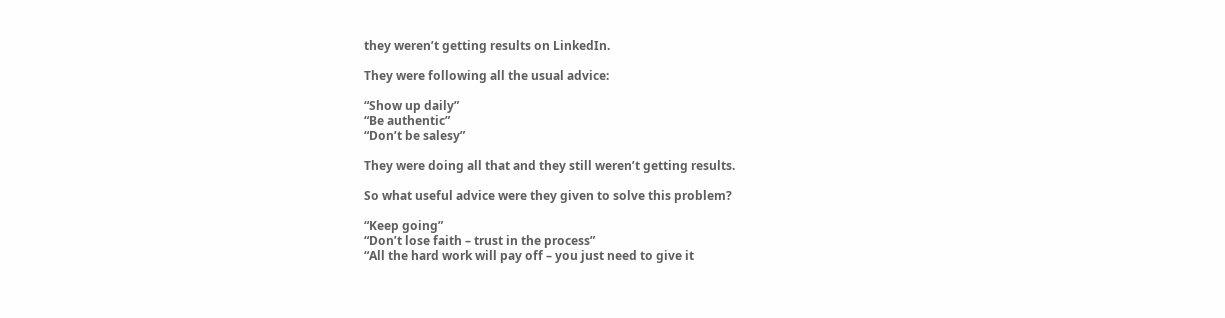they weren’t getting results on LinkedIn.

They were following all the usual advice:

“Show up daily”
“Be authentic”
“Don’t be salesy”

They were doing all that and they still weren’t getting results.

So what useful advice were they given to solve this problem?

“Keep going”
“Don’t lose faith – trust in the process”
“All the hard work will pay off – you just need to give it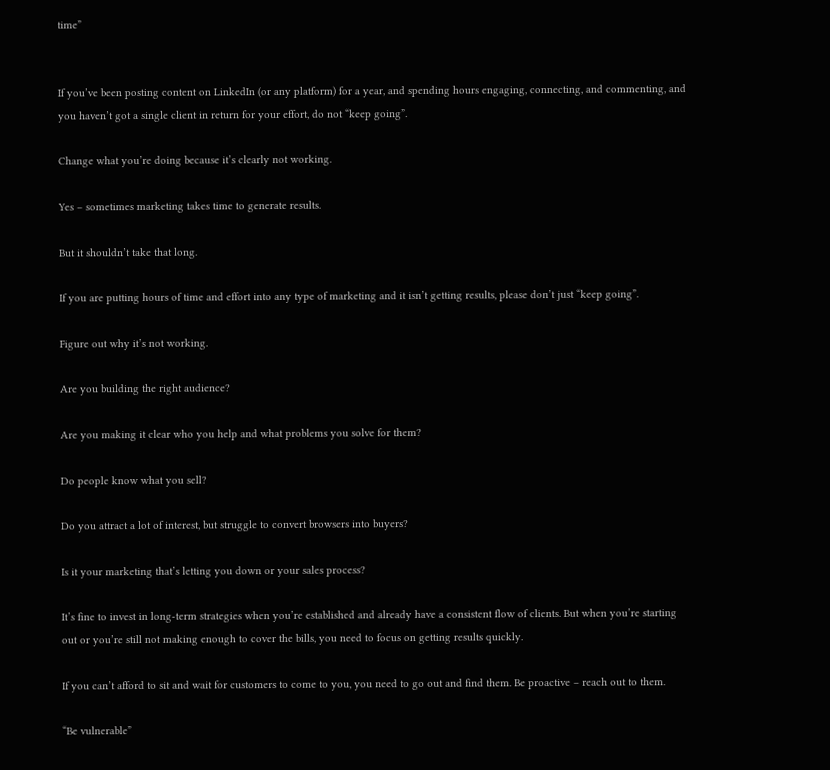time”


If you’ve been posting content on LinkedIn (or any platform) for a year, and spending hours engaging, connecting, and commenting, and you haven’t got a single client in return for your effort, do not “keep going”.

Change what you’re doing because it’s clearly not working.

Yes – sometimes marketing takes time to generate results.

But it shouldn’t take that long.

If you are putting hours of time and effort into any type of marketing and it isn’t getting results, please don’t just “keep going”.

Figure out why it’s not working.

Are you building the right audience?

Are you making it clear who you help and what problems you solve for them?

Do people know what you sell?

Do you attract a lot of interest, but struggle to convert browsers into buyers?

Is it your marketing that’s letting you down or your sales process?

It’s fine to invest in long-term strategies when you’re established and already have a consistent flow of clients. But when you’re starting out or you’re still not making enough to cover the bills, you need to focus on getting results quickly.

If you can’t afford to sit and wait for customers to come to you, you need to go out and find them. Be proactive – reach out to them.

“Be vulnerable”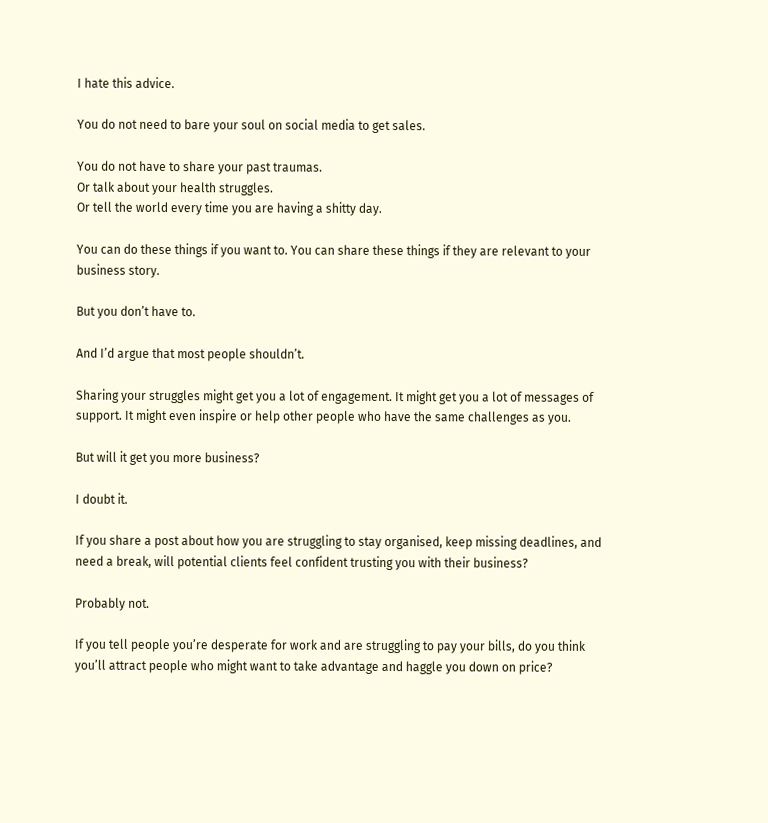I hate this advice.

You do not need to bare your soul on social media to get sales.

You do not have to share your past traumas.
Or talk about your health struggles.
Or tell the world every time you are having a shitty day.

You can do these things if you want to. You can share these things if they are relevant to your business story.

But you don’t have to.

And I’d argue that most people shouldn’t.

Sharing your struggles might get you a lot of engagement. It might get you a lot of messages of support. It might even inspire or help other people who have the same challenges as you.

But will it get you more business?

I doubt it.

If you share a post about how you are struggling to stay organised, keep missing deadlines, and need a break, will potential clients feel confident trusting you with their business?

Probably not.

If you tell people you’re desperate for work and are struggling to pay your bills, do you think you’ll attract people who might want to take advantage and haggle you down on price?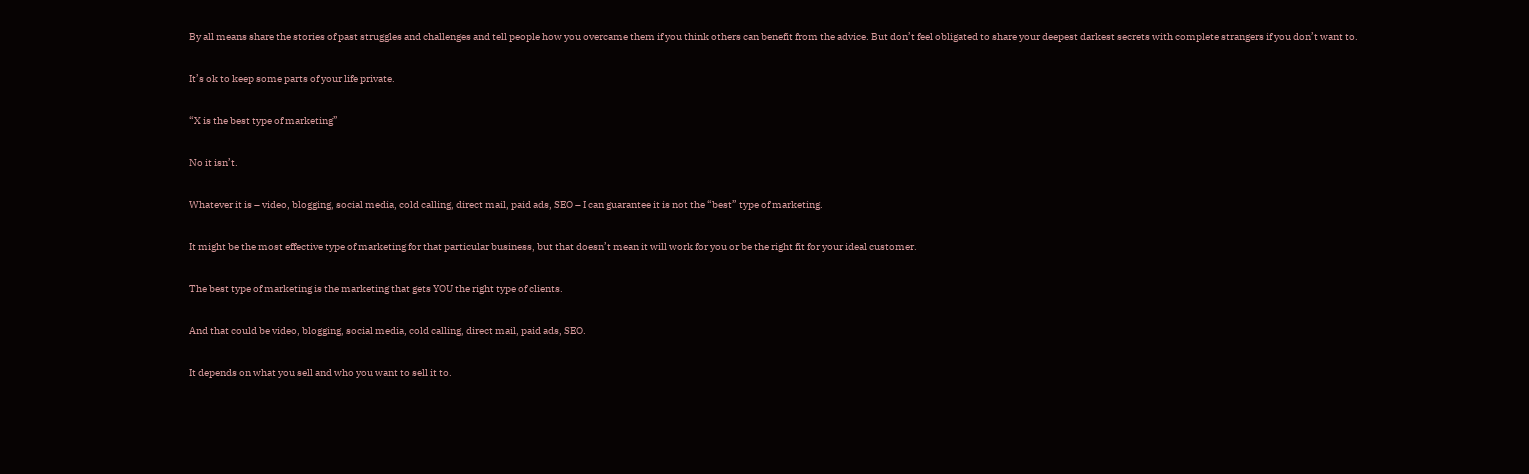By all means share the stories of past struggles and challenges and tell people how you overcame them if you think others can benefit from the advice. But don’t feel obligated to share your deepest darkest secrets with complete strangers if you don’t want to.

It’s ok to keep some parts of your life private.

“X is the best type of marketing”

No it isn’t.

Whatever it is – video, blogging, social media, cold calling, direct mail, paid ads, SEO – I can guarantee it is not the “best” type of marketing.

It might be the most effective type of marketing for that particular business, but that doesn’t mean it will work for you or be the right fit for your ideal customer.

The best type of marketing is the marketing that gets YOU the right type of clients.

And that could be video, blogging, social media, cold calling, direct mail, paid ads, SEO.

It depends on what you sell and who you want to sell it to.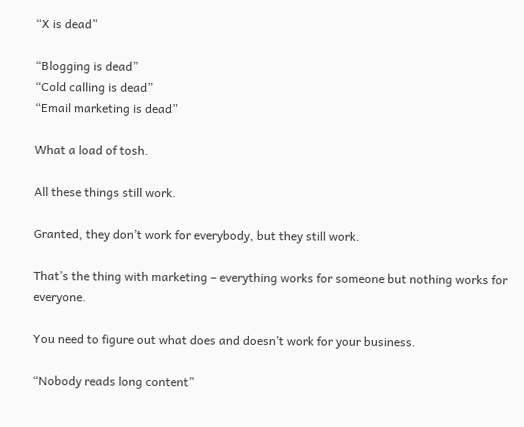“X is dead”

“Blogging is dead”
“Cold calling is dead”
“Email marketing is dead”

What a load of tosh.

All these things still work.

Granted, they don’t work for everybody, but they still work.

That’s the thing with marketing – everything works for someone but nothing works for everyone.

You need to figure out what does and doesn’t work for your business.

“Nobody reads long content”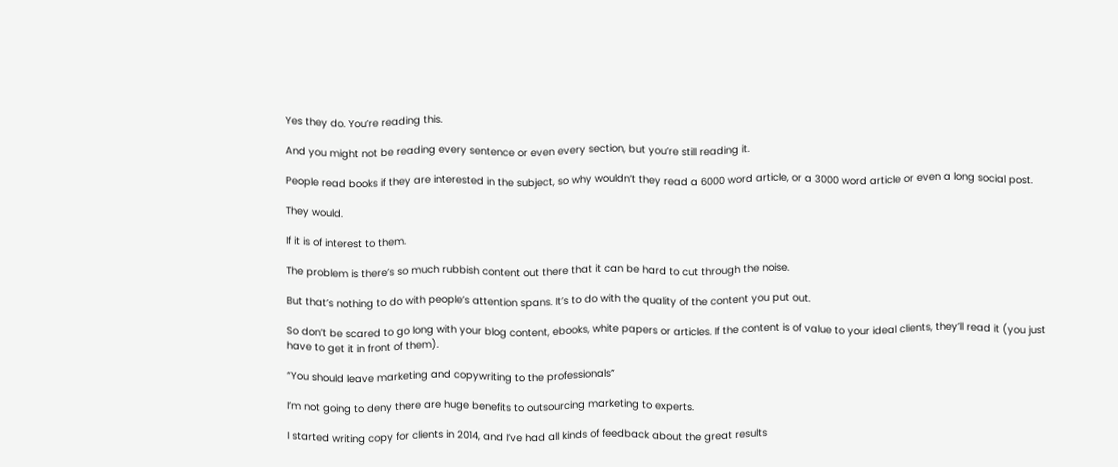Yes they do. You’re reading this.

And you might not be reading every sentence or even every section, but you’re still reading it.

People read books if they are interested in the subject, so why wouldn’t they read a 6000 word article, or a 3000 word article or even a long social post.

They would.

If it is of interest to them.

The problem is there’s so much rubbish content out there that it can be hard to cut through the noise.

But that’s nothing to do with people’s attention spans. It’s to do with the quality of the content you put out.

So don’t be scared to go long with your blog content, ebooks, white papers or articles. If the content is of value to your ideal clients, they’ll read it (you just have to get it in front of them).

“You should leave marketing and copywriting to the professionals”

I’m not going to deny there are huge benefits to outsourcing marketing to experts.

I started writing copy for clients in 2014, and I’ve had all kinds of feedback about the great results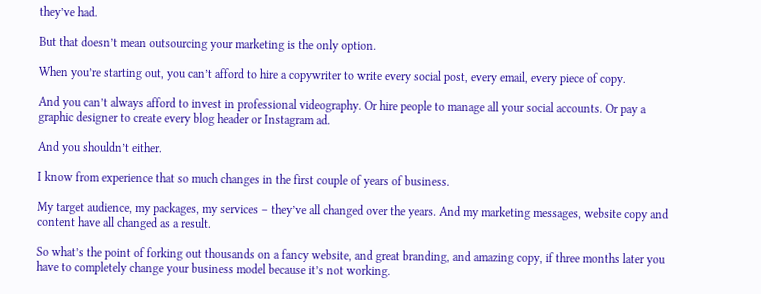they’ve had.

But that doesn’t mean outsourcing your marketing is the only option.

When you’re starting out, you can’t afford to hire a copywriter to write every social post, every email, every piece of copy.

And you can’t always afford to invest in professional videography. Or hire people to manage all your social accounts. Or pay a graphic designer to create every blog header or Instagram ad.

And you shouldn’t either.

I know from experience that so much changes in the first couple of years of business.

My target audience, my packages, my services – they’ve all changed over the years. And my marketing messages, website copy and content have all changed as a result.

So what’s the point of forking out thousands on a fancy website, and great branding, and amazing copy, if three months later you have to completely change your business model because it’s not working.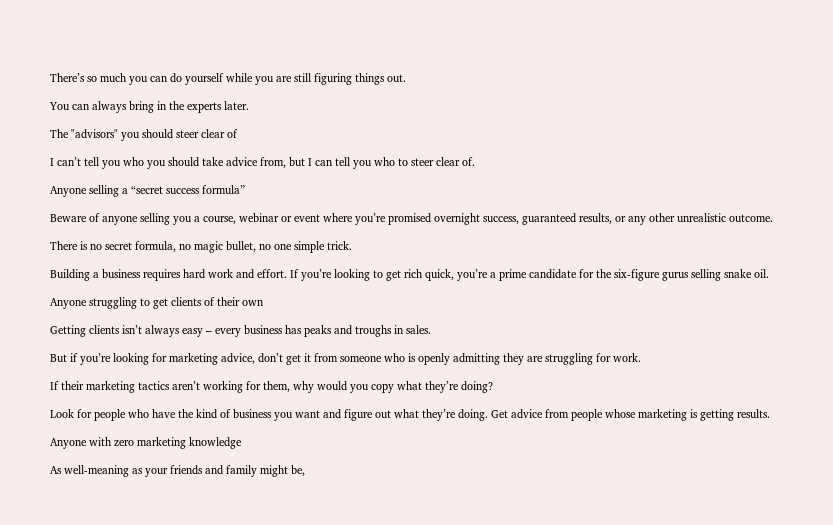There’s so much you can do yourself while you are still figuring things out.

You can always bring in the experts later.

The "advisors" you should steer clear of

I can’t tell you who you should take advice from, but I can tell you who to steer clear of.

Anyone selling a “secret success formula”

Beware of anyone selling you a course, webinar or event where you’re promised overnight success, guaranteed results, or any other unrealistic outcome.

There is no secret formula, no magic bullet, no one simple trick.

Building a business requires hard work and effort. If you’re looking to get rich quick, you’re a prime candidate for the six-figure gurus selling snake oil.

Anyone struggling to get clients of their own

Getting clients isn’t always easy – every business has peaks and troughs in sales.

But if you’re looking for marketing advice, don’t get it from someone who is openly admitting they are struggling for work.

If their marketing tactics aren’t working for them, why would you copy what they’re doing?

Look for people who have the kind of business you want and figure out what they’re doing. Get advice from people whose marketing is getting results.

Anyone with zero marketing knowledge

As well-meaning as your friends and family might be,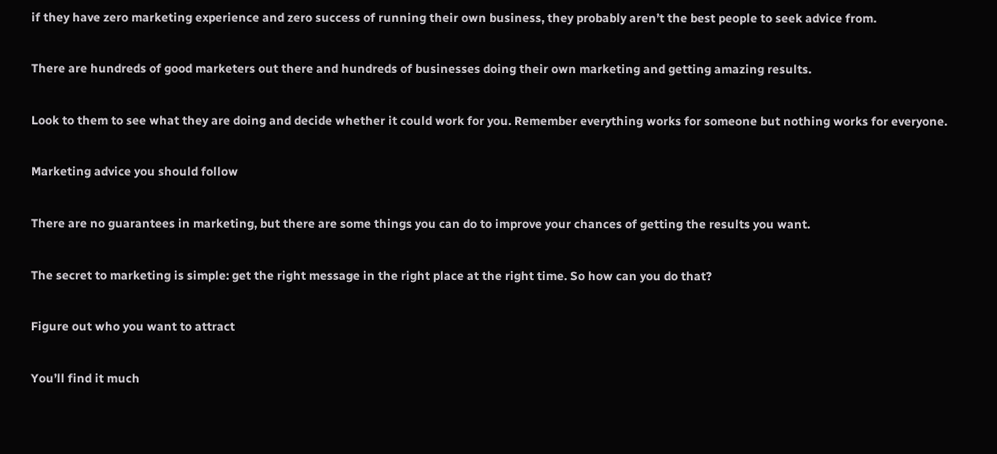if they have zero marketing experience and zero success of running their own business, they probably aren’t the best people to seek advice from.

There are hundreds of good marketers out there and hundreds of businesses doing their own marketing and getting amazing results.

Look to them to see what they are doing and decide whether it could work for you. Remember everything works for someone but nothing works for everyone.

Marketing advice you should follow

There are no guarantees in marketing, but there are some things you can do to improve your chances of getting the results you want.

The secret to marketing is simple: get the right message in the right place at the right time. So how can you do that?

Figure out who you want to attract

You’ll find it much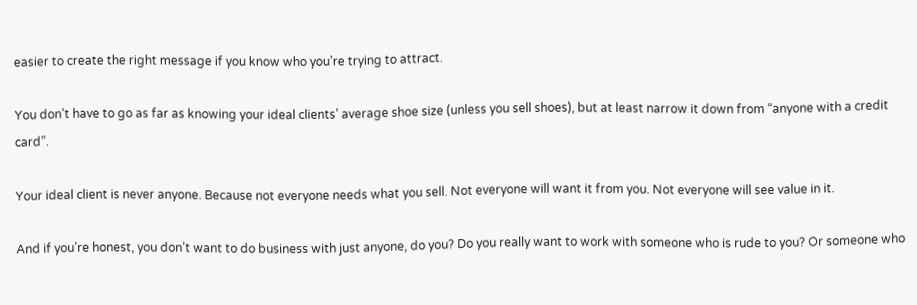easier to create the right message if you know who you’re trying to attract.

You don’t have to go as far as knowing your ideal clients’ average shoe size (unless you sell shoes), but at least narrow it down from “anyone with a credit card”.

Your ideal client is never anyone. Because not everyone needs what you sell. Not everyone will want it from you. Not everyone will see value in it.

And if you’re honest, you don’t want to do business with just anyone, do you? Do you really want to work with someone who is rude to you? Or someone who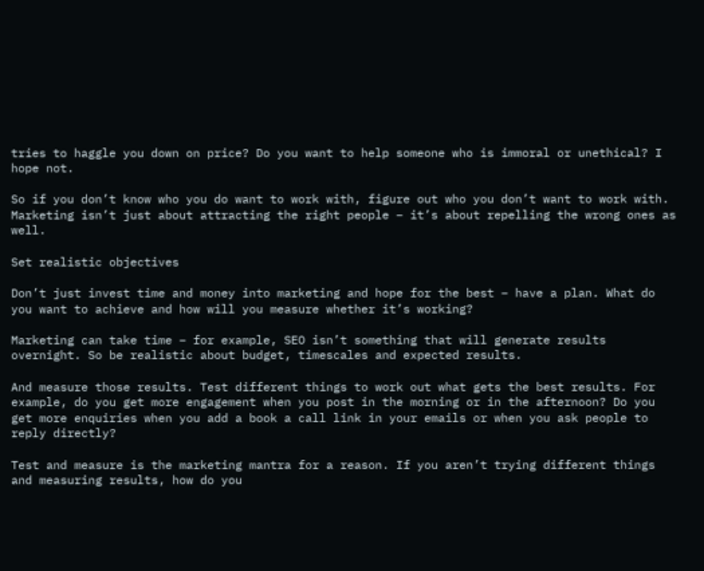tries to haggle you down on price? Do you want to help someone who is immoral or unethical? I hope not.

So if you don’t know who you do want to work with, figure out who you don’t want to work with. Marketing isn’t just about attracting the right people – it’s about repelling the wrong ones as well.

Set realistic objectives

Don’t just invest time and money into marketing and hope for the best – have a plan. What do you want to achieve and how will you measure whether it’s working?

Marketing can take time – for example, SEO isn’t something that will generate results overnight. So be realistic about budget, timescales and expected results.

And measure those results. Test different things to work out what gets the best results. For example, do you get more engagement when you post in the morning or in the afternoon? Do you get more enquiries when you add a book a call link in your emails or when you ask people to reply directly?

Test and measure is the marketing mantra for a reason. If you aren’t trying different things and measuring results, how do you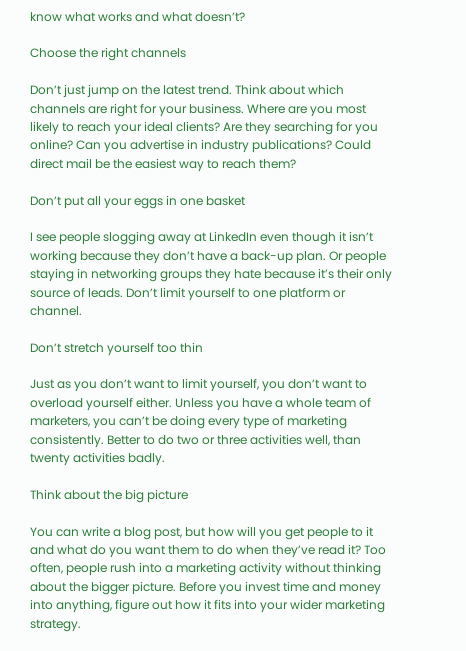know what works and what doesn’t?

Choose the right channels

Don’t just jump on the latest trend. Think about which channels are right for your business. Where are you most likely to reach your ideal clients? Are they searching for you online? Can you advertise in industry publications? Could direct mail be the easiest way to reach them?

Don’t put all your eggs in one basket

I see people slogging away at LinkedIn even though it isn’t working because they don’t have a back-up plan. Or people staying in networking groups they hate because it’s their only source of leads. Don’t limit yourself to one platform or channel.

Don’t stretch yourself too thin

Just as you don’t want to limit yourself, you don’t want to overload yourself either. Unless you have a whole team of marketers, you can’t be doing every type of marketing consistently. Better to do two or three activities well, than twenty activities badly.

Think about the big picture

You can write a blog post, but how will you get people to it and what do you want them to do when they’ve read it? Too often, people rush into a marketing activity without thinking about the bigger picture. Before you invest time and money into anything, figure out how it fits into your wider marketing strategy.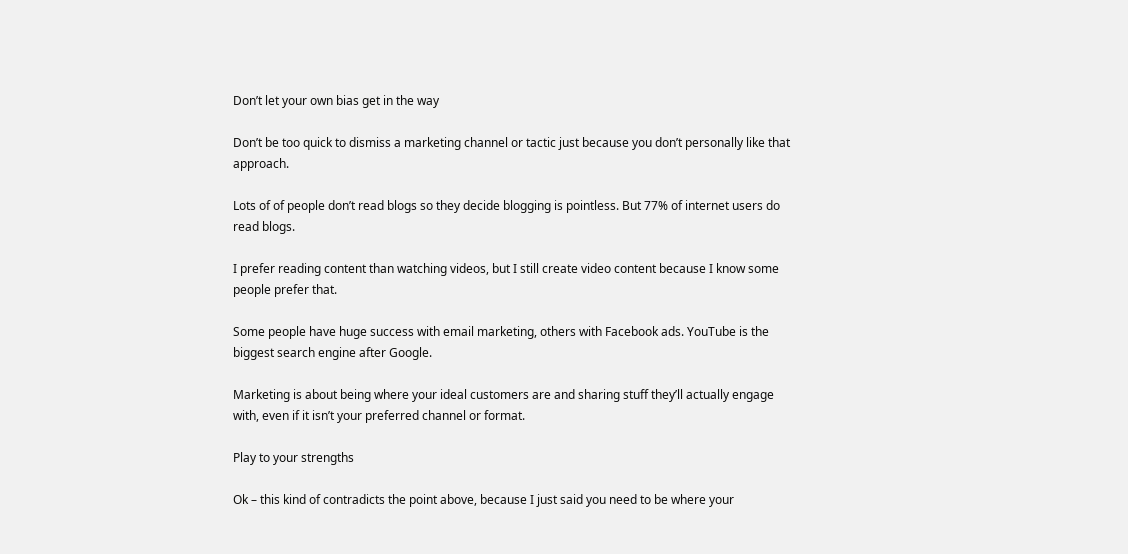Don’t let your own bias get in the way

Don’t be too quick to dismiss a marketing channel or tactic just because you don’t personally like that approach.

Lots of of people don’t read blogs so they decide blogging is pointless. But 77% of internet users do read blogs.

I prefer reading content than watching videos, but I still create video content because I know some people prefer that.

Some people have huge success with email marketing, others with Facebook ads. YouTube is the biggest search engine after Google.

Marketing is about being where your ideal customers are and sharing stuff they’ll actually engage with, even if it isn’t your preferred channel or format.

Play to your strengths

Ok – this kind of contradicts the point above, because I just said you need to be where your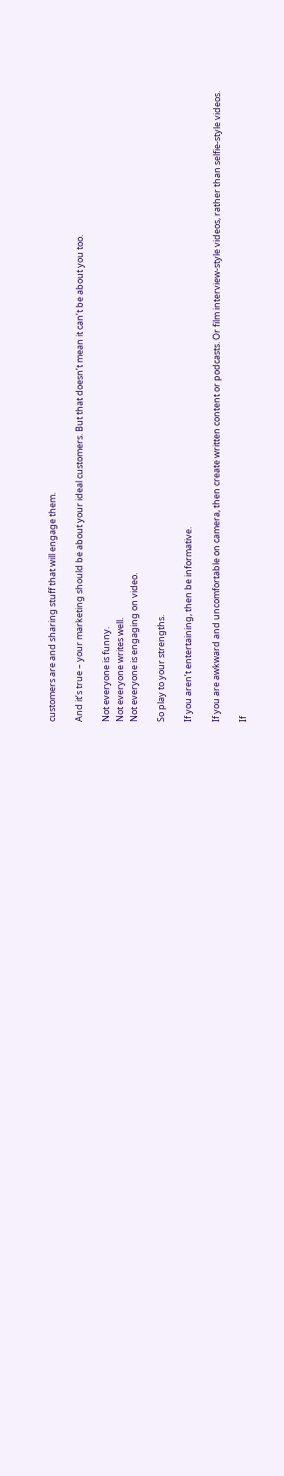customers are and sharing stuff that will engage them.

And it’s true – your marketing should be about your ideal customers. But that doesn’t mean it can’t be about you too.

Not everyone is funny.
Not everyone writes well.
Not everyone is engaging on video.

So play to your strengths.

If you aren’t entertaining, then be informative.

If you are awkward and uncomfortable on camera, then create written content or podcasts. Or film interview-style videos, rather than selfie-style videos.

If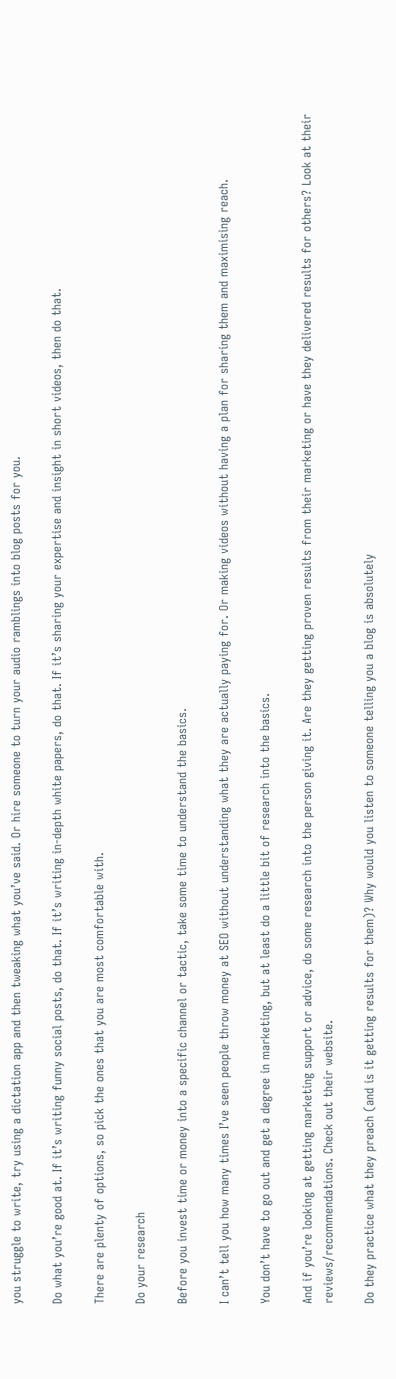you struggle to write, try using a dictation app and then tweaking what you’ve said. Or hire someone to turn your audio ramblings into blog posts for you.

Do what you’re good at. If it’s writing funny social posts, do that. If it’s writing in-depth white papers, do that. If it’s sharing your expertise and insight in short videos, then do that.

There are plenty of options, so pick the ones that you are most comfortable with.

Do your research

Before you invest time or money into a specific channel or tactic, take some time to understand the basics.

I can’t tell you how many times I’ve seen people throw money at SEO without understanding what they are actually paying for. Or making videos without having a plan for sharing them and maximising reach.

You don’t have to go out and get a degree in marketing, but at least do a little bit of research into the basics.

And if you’re looking at getting marketing support or advice, do some research into the person giving it. Are they getting proven results from their marketing or have they delivered results for others? Look at their reviews/recommendations. Check out their website.

Do they practice what they preach (and is it getting results for them)? Why would you listen to someone telling you a blog is absolutely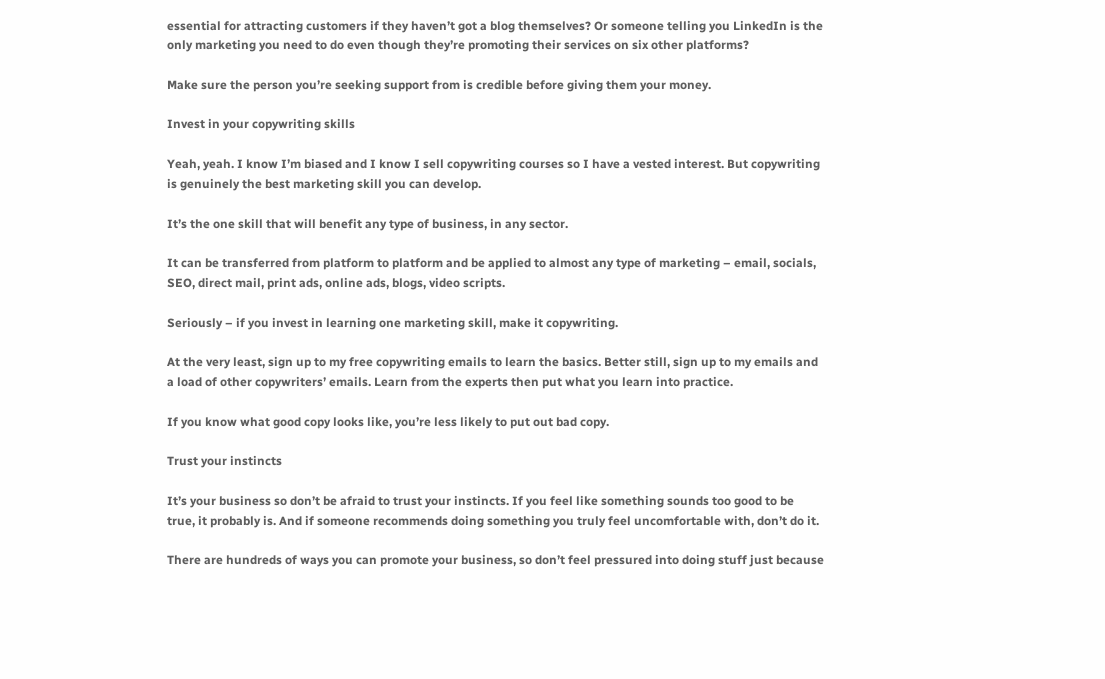essential for attracting customers if they haven’t got a blog themselves? Or someone telling you LinkedIn is the only marketing you need to do even though they’re promoting their services on six other platforms?

Make sure the person you’re seeking support from is credible before giving them your money.

Invest in your copywriting skills

Yeah, yeah. I know I’m biased and I know I sell copywriting courses so I have a vested interest. But copywriting is genuinely the best marketing skill you can develop.

It’s the one skill that will benefit any type of business, in any sector.

It can be transferred from platform to platform and be applied to almost any type of marketing – email, socials, SEO, direct mail, print ads, online ads, blogs, video scripts.

Seriously – if you invest in learning one marketing skill, make it copywriting.

At the very least, sign up to my free copywriting emails to learn the basics. Better still, sign up to my emails and a load of other copywriters’ emails. Learn from the experts then put what you learn into practice.

If you know what good copy looks like, you’re less likely to put out bad copy.

Trust your instincts

It’s your business so don’t be afraid to trust your instincts. If you feel like something sounds too good to be true, it probably is. And if someone recommends doing something you truly feel uncomfortable with, don’t do it.

There are hundreds of ways you can promote your business, so don’t feel pressured into doing stuff just because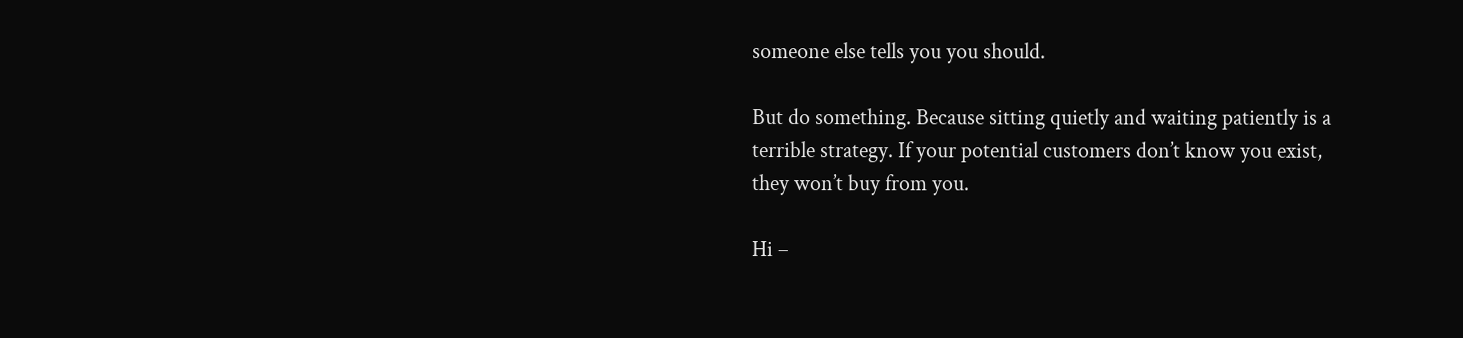someone else tells you you should.

But do something. Because sitting quietly and waiting patiently is a terrible strategy. If your potential customers don’t know you exist, they won’t buy from you.

Hi –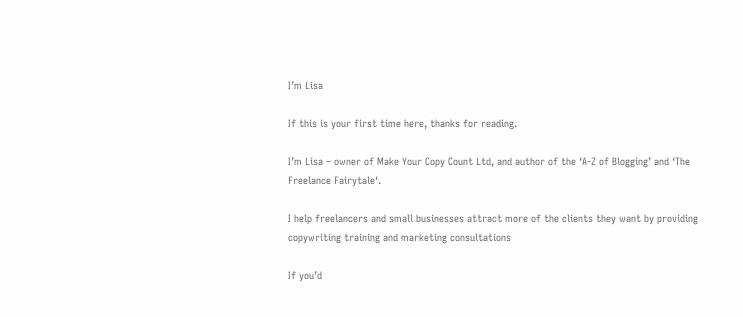I’m Lisa

If this is your first time here, thanks for reading.

I’m Lisa – owner of Make Your Copy Count Ltd, and author of the ‘A-Z of Blogging’ and ‘The Freelance Fairytale‘.

I help freelancers and small businesses attract more of the clients they want by providing copywriting training and marketing consultations

If you’d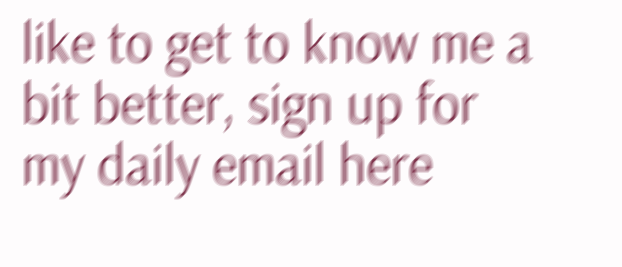like to get to know me a bit better, sign up for my daily email here